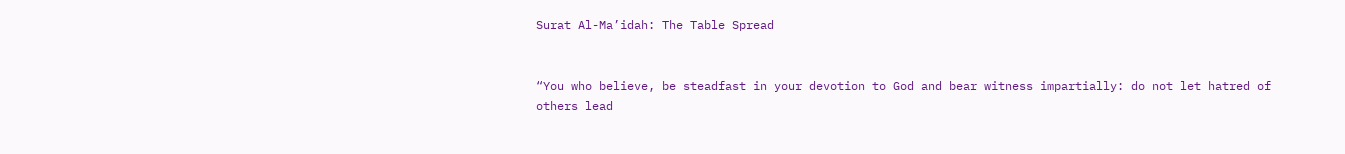Surat Al-Ma’idah: The Table Spread


“You who believe, be steadfast in your devotion to God and bear witness impartially: do not let hatred of others lead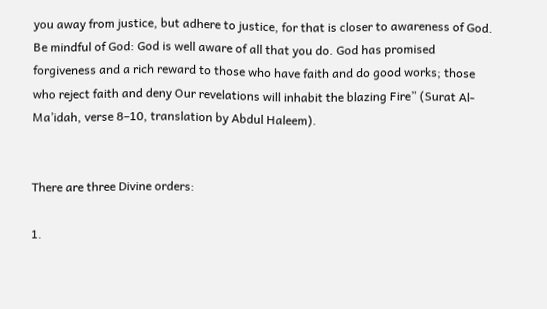you away from justice, but adhere to justice, for that is closer to awareness of God. Be mindful of God: God is well aware of all that you do. God has promised forgiveness and a rich reward to those who have faith and do good works; those who reject faith and deny Our revelations will inhabit the blazing Fire” (Surat Al-Ma’idah, verse 8–10, translation by Abdul Haleem).


There are three Divine orders:

1.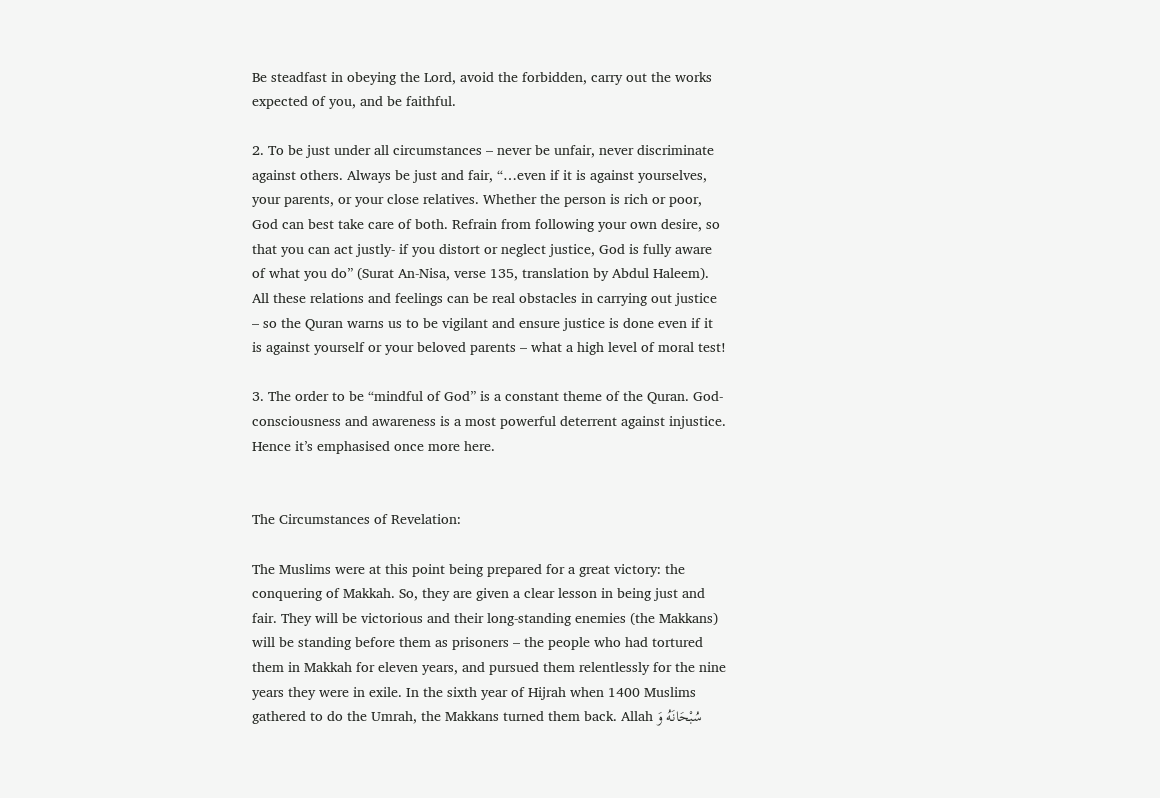Be steadfast in obeying the Lord, avoid the forbidden, carry out the works expected of you, and be faithful.

2. To be just under all circumstances – never be unfair, never discriminate against others. Always be just and fair, “…even if it is against yourselves, your parents, or your close relatives. Whether the person is rich or poor, God can best take care of both. Refrain from following your own desire, so that you can act justly- if you distort or neglect justice, God is fully aware of what you do” (Surat An-Nisa, verse 135, translation by Abdul Haleem). All these relations and feelings can be real obstacles in carrying out justice – so the Quran warns us to be vigilant and ensure justice is done even if it is against yourself or your beloved parents – what a high level of moral test!

3. The order to be “mindful of God” is a constant theme of the Quran. God-consciousness and awareness is a most powerful deterrent against injustice. Hence it’s emphasised once more here.


The Circumstances of Revelation:

The Muslims were at this point being prepared for a great victory: the conquering of Makkah. So, they are given a clear lesson in being just and fair. They will be victorious and their long-standing enemies (the Makkans) will be standing before them as prisoners – the people who had tortured them in Makkah for eleven years, and pursued them relentlessly for the nine years they were in exile. In the sixth year of Hijrah when 1400 Muslims gathered to do the Umrah, the Makkans turned them back. Allah سُبْحَانَهُ وَ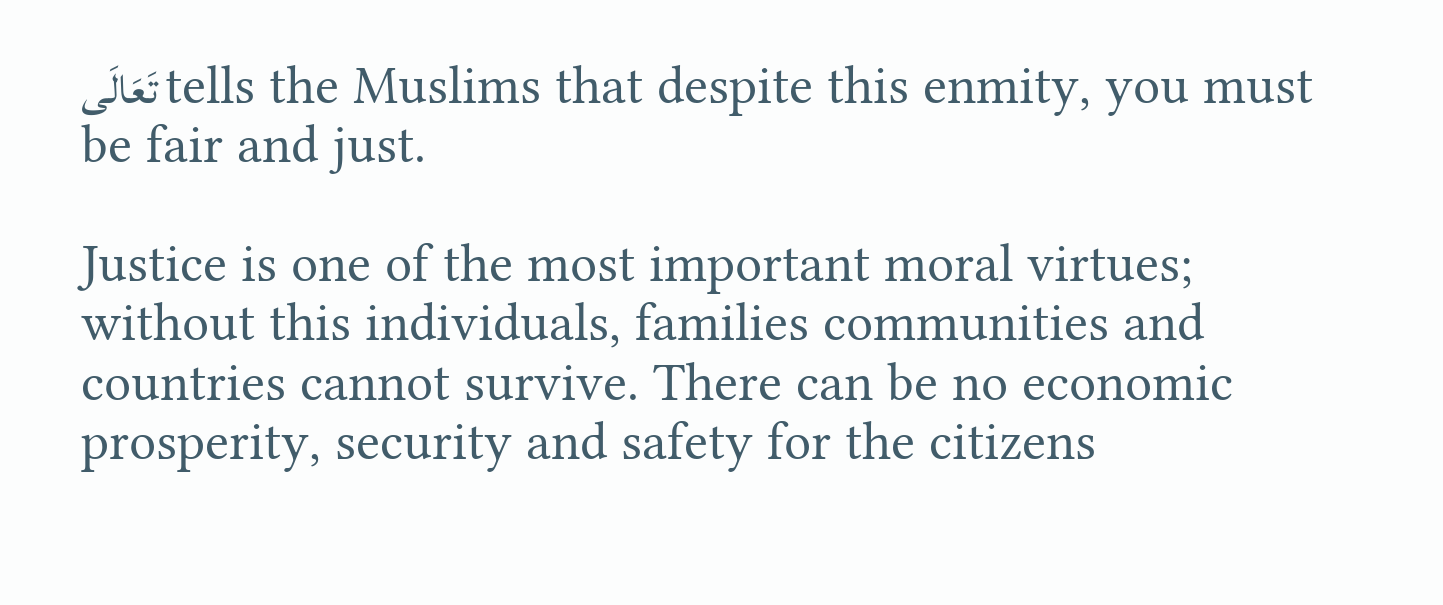تَعَالَى tells the Muslims that despite this enmity, you must be fair and just.

Justice is one of the most important moral virtues; without this individuals, families communities and countries cannot survive. There can be no economic prosperity, security and safety for the citizens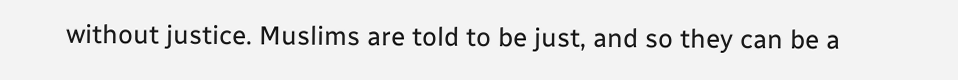without justice. Muslims are told to be just, and so they can be a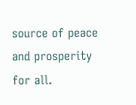source of peace and prosperity for all.